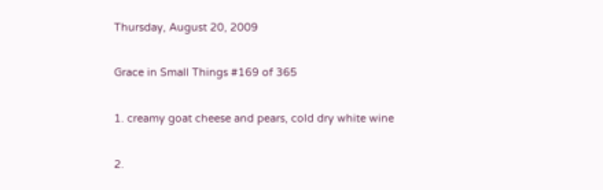Thursday, August 20, 2009

Grace in Small Things #169 of 365

1. creamy goat cheese and pears, cold dry white wine

2.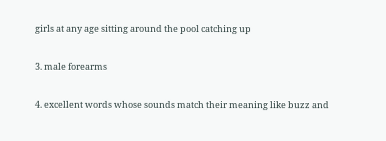girls at any age sitting around the pool catching up

3. male forearms

4. excellent words whose sounds match their meaning like buzz and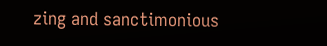zing and sanctimonious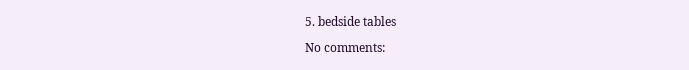5. bedside tables

No comments: